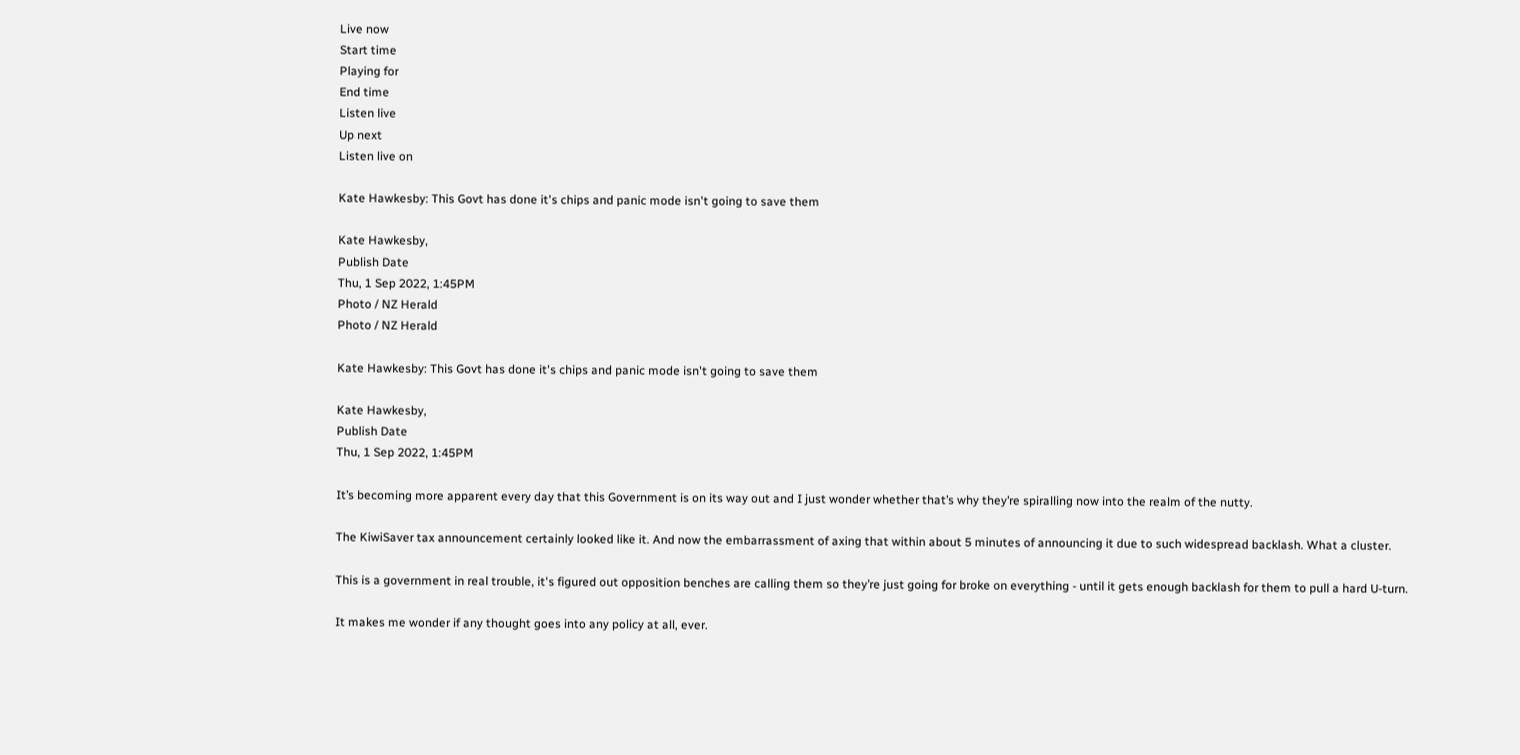Live now
Start time
Playing for
End time
Listen live
Up next
Listen live on

Kate Hawkesby: This Govt has done it's chips and panic mode isn't going to save them

Kate Hawkesby,
Publish Date
Thu, 1 Sep 2022, 1:45PM
Photo / NZ Herald
Photo / NZ Herald

Kate Hawkesby: This Govt has done it's chips and panic mode isn't going to save them

Kate Hawkesby,
Publish Date
Thu, 1 Sep 2022, 1:45PM

It’s becoming more apparent every day that this Government is on its way out and I just wonder whether that’s why they’re spiralling now into the realm of the nutty.

The KiwiSaver tax announcement certainly looked like it. And now the embarrassment of axing that within about 5 minutes of announcing it due to such widespread backlash. What a cluster.

This is a government in real trouble, it's figured out opposition benches are calling them so they’re just going for broke on everything - until it gets enough backlash for them to pull a hard U-turn.

It makes me wonder if any thought goes into any policy at all, ever.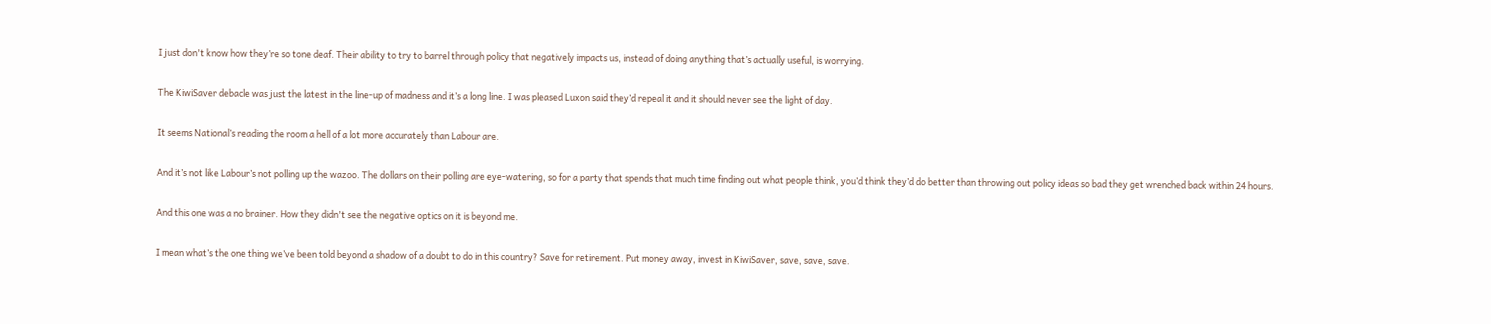I just don't know how they’re so tone deaf. Their ability to try to barrel through policy that negatively impacts us, instead of doing anything that’s actually useful, is worrying.

The KiwiSaver debacle was just the latest in the line-up of madness and it’s a long line. I was pleased Luxon said they’d repeal it and it should never see the light of day.

It seems National’s reading the room a hell of a lot more accurately than Labour are.

And it’s not like Labour’s not polling up the wazoo. The dollars on their polling are eye-watering, so for a party that spends that much time finding out what people think, you’d think they’d do better than throwing out policy ideas so bad they get wrenched back within 24 hours.

And this one was a no brainer. How they didn't see the negative optics on it is beyond me.

I mean what’s the one thing we’ve been told beyond a shadow of a doubt to do in this country? Save for retirement. Put money away, invest in KiwiSaver, save, save, save.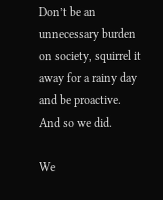Don’t be an unnecessary burden on society, squirrel it away for a rainy day and be proactive. And so we did.

We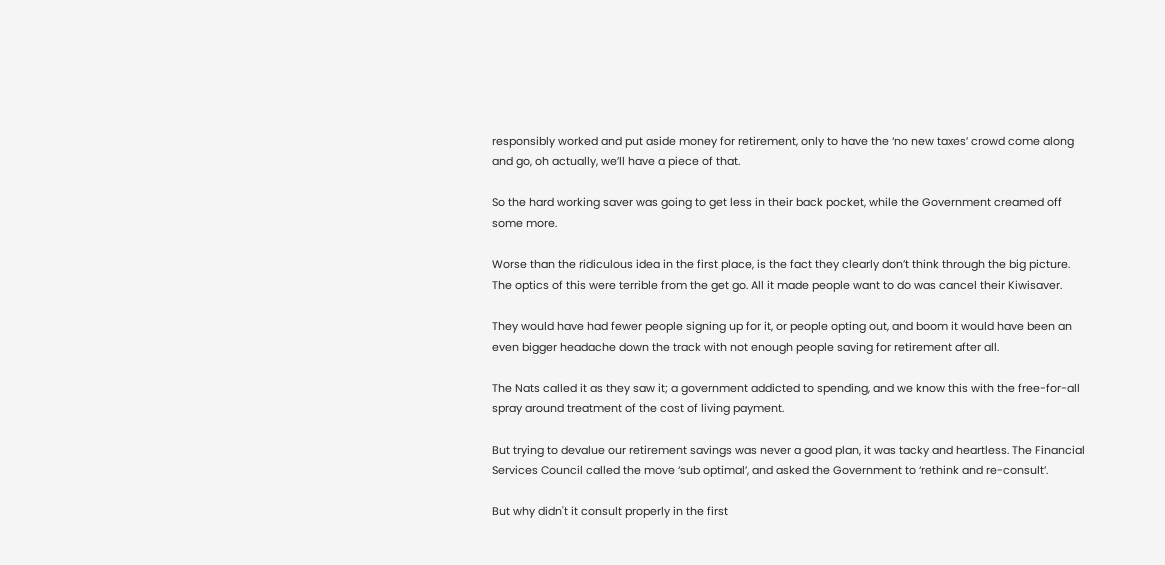responsibly worked and put aside money for retirement, only to have the ‘no new taxes’ crowd come along and go, oh actually, we’ll have a piece of that.

So the hard working saver was going to get less in their back pocket, while the Government creamed off some more.

Worse than the ridiculous idea in the first place, is the fact they clearly don’t think through the big picture. The optics of this were terrible from the get go. All it made people want to do was cancel their Kiwisaver.

They would have had fewer people signing up for it, or people opting out, and boom it would have been an even bigger headache down the track with not enough people saving for retirement after all.

The Nats called it as they saw it; a government addicted to spending, and we know this with the free-for-all spray around treatment of the cost of living payment.

But trying to devalue our retirement savings was never a good plan, it was tacky and heartless. The Financial Services Council called the move ‘sub optimal’, and asked the Government to ‘rethink and re-consult’.

But why didn't it consult properly in the first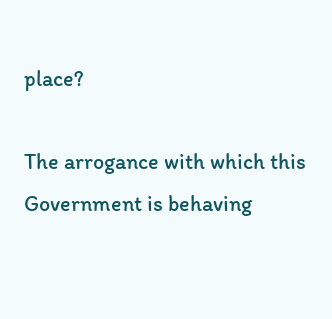place?

The arrogance with which this Government is behaving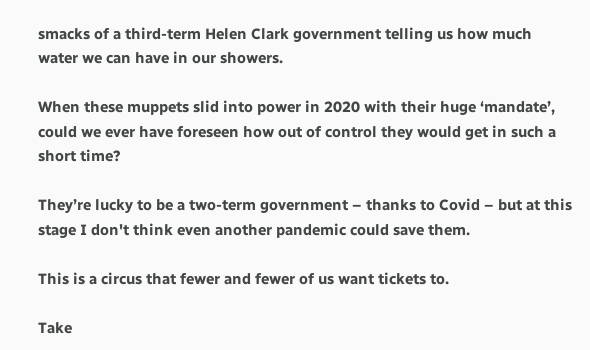smacks of a third-term Helen Clark government telling us how much water we can have in our showers.

When these muppets slid into power in 2020 with their huge ‘mandate’, could we ever have foreseen how out of control they would get in such a short time?

They’re lucky to be a two-term government – thanks to Covid – but at this stage I don't think even another pandemic could save them.

This is a circus that fewer and fewer of us want tickets to.

Take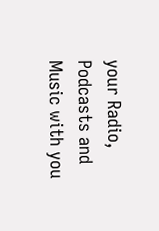your Radio, Podcasts and Music with you